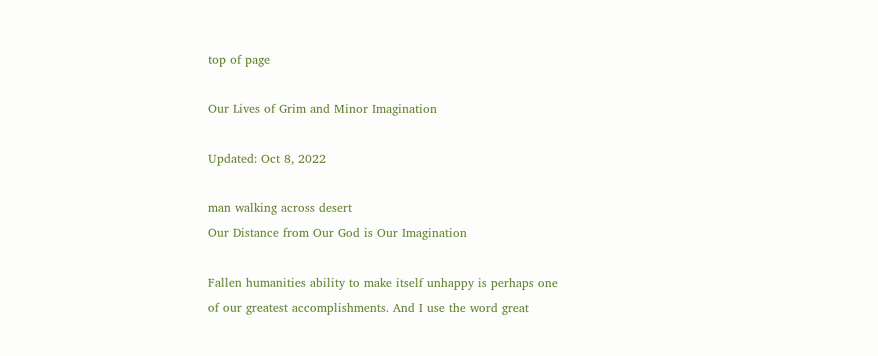top of page

Our Lives of Grim and Minor Imagination

Updated: Oct 8, 2022

man walking across desert
Our Distance from Our God is Our Imagination

Fallen humanities ability to make itself unhappy is perhaps one of our greatest accomplishments. And I use the word great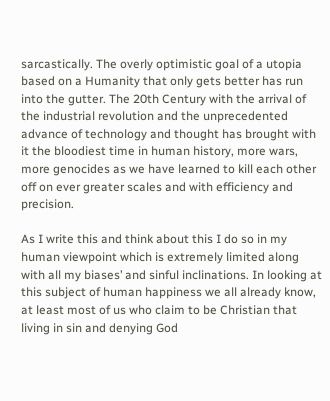sarcastically. The overly optimistic goal of a utopia based on a Humanity that only gets better has run into the gutter. The 20th Century with the arrival of the industrial revolution and the unprecedented advance of technology and thought has brought with it the bloodiest time in human history, more wars, more genocides as we have learned to kill each other off on ever greater scales and with efficiency and precision.

As I write this and think about this I do so in my human viewpoint which is extremely limited along with all my biases’ and sinful inclinations. In looking at this subject of human happiness we all already know, at least most of us who claim to be Christian that living in sin and denying God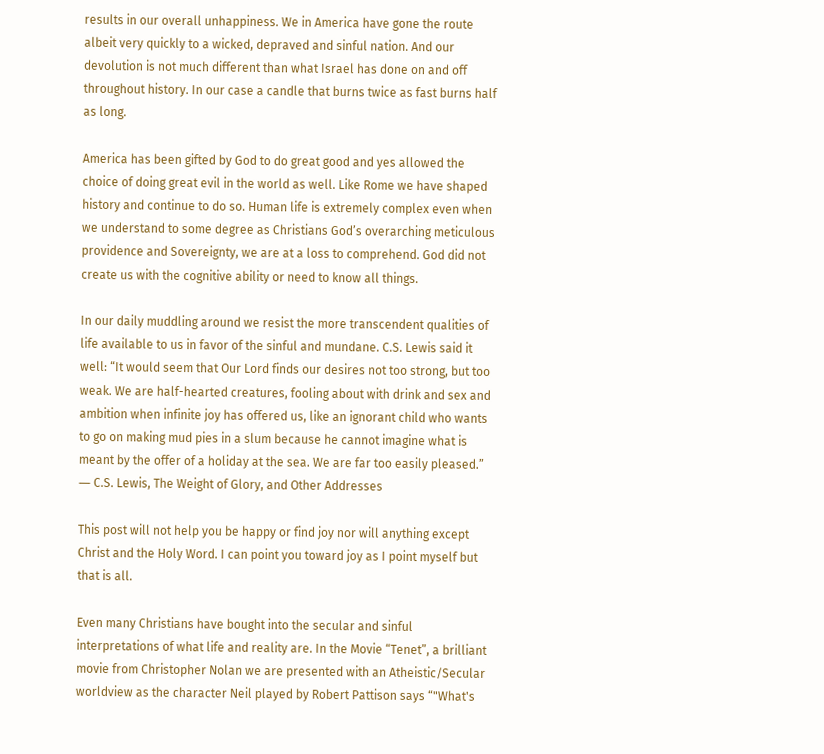results in our overall unhappiness. We in America have gone the route albeit very quickly to a wicked, depraved and sinful nation. And our devolution is not much different than what Israel has done on and off throughout history. In our case a candle that burns twice as fast burns half as long.

America has been gifted by God to do great good and yes allowed the choice of doing great evil in the world as well. Like Rome we have shaped history and continue to do so. Human life is extremely complex even when we understand to some degree as Christians God’s overarching meticulous providence and Sovereignty, we are at a loss to comprehend. God did not create us with the cognitive ability or need to know all things.

In our daily muddling around we resist the more transcendent qualities of life available to us in favor of the sinful and mundane. C.S. Lewis said it well: “It would seem that Our Lord finds our desires not too strong, but too weak. We are half-hearted creatures, fooling about with drink and sex and ambition when infinite joy has offered us, like an ignorant child who wants to go on making mud pies in a slum because he cannot imagine what is meant by the offer of a holiday at the sea. We are far too easily pleased.” ― C.S. Lewis, The Weight of Glory, and Other Addresses

This post will not help you be happy or find joy nor will anything except Christ and the Holy Word. I can point you toward joy as I point myself but that is all.

Even many Christians have bought into the secular and sinful interpretations of what life and reality are. In the Movie “Tenet”, a brilliant movie from Christopher Nolan we are presented with an Atheistic/Secular worldview as the character Neil played by Robert Pattison says “"What's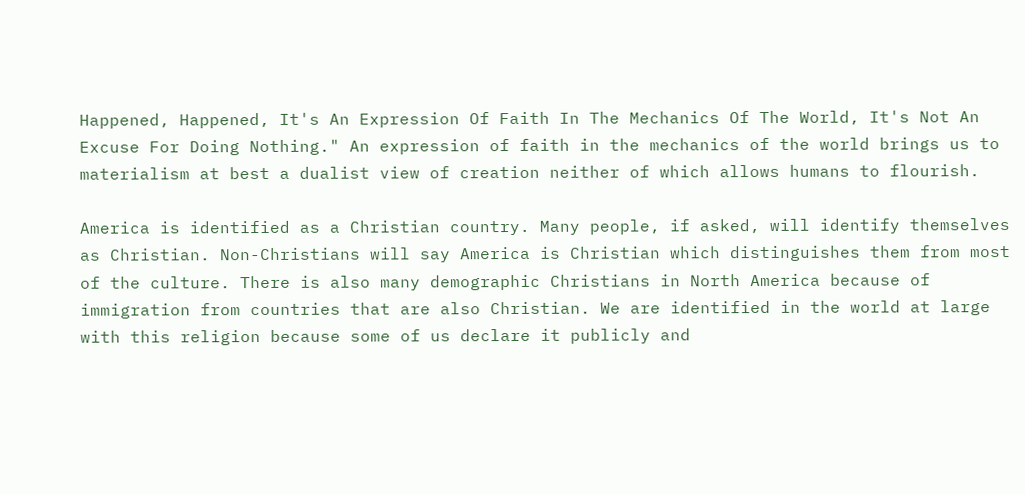Happened, Happened, It's An Expression Of Faith In The Mechanics Of The World, It's Not An Excuse For Doing Nothing." An expression of faith in the mechanics of the world brings us to materialism at best a dualist view of creation neither of which allows humans to flourish.

America is identified as a Christian country. Many people, if asked, will identify themselves as Christian. Non-Christians will say America is Christian which distinguishes them from most of the culture. There is also many demographic Christians in North America because of immigration from countries that are also Christian. We are identified in the world at large with this religion because some of us declare it publicly and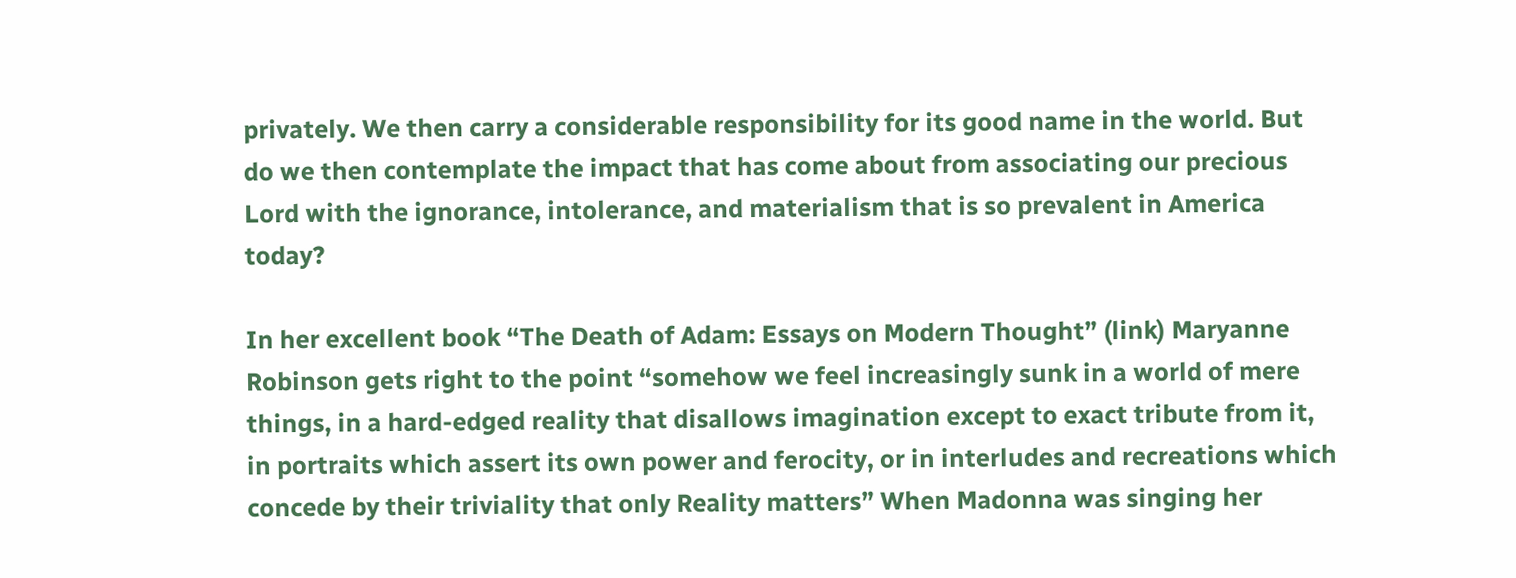privately. We then carry a considerable responsibility for its good name in the world. But do we then contemplate the impact that has come about from associating our precious Lord with the ignorance, intolerance, and materialism that is so prevalent in America today?

In her excellent book “The Death of Adam: Essays on Modern Thought” (link) Maryanne Robinson gets right to the point “somehow we feel increasingly sunk in a world of mere things, in a hard-edged reality that disallows imagination except to exact tribute from it, in portraits which assert its own power and ferocity, or in interludes and recreations which concede by their triviality that only Reality matters” When Madonna was singing her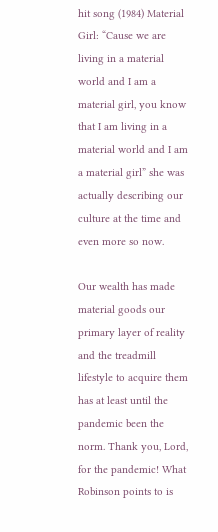hit song (1984) Material Girl: “Cause we are living in a material world and I am a material girl, you know that I am living in a material world and I am a material girl” she was actually describing our culture at the time and even more so now.

Our wealth has made material goods our primary layer of reality and the treadmill lifestyle to acquire them has at least until the pandemic been the norm. Thank you, Lord, for the pandemic! What Robinson points to is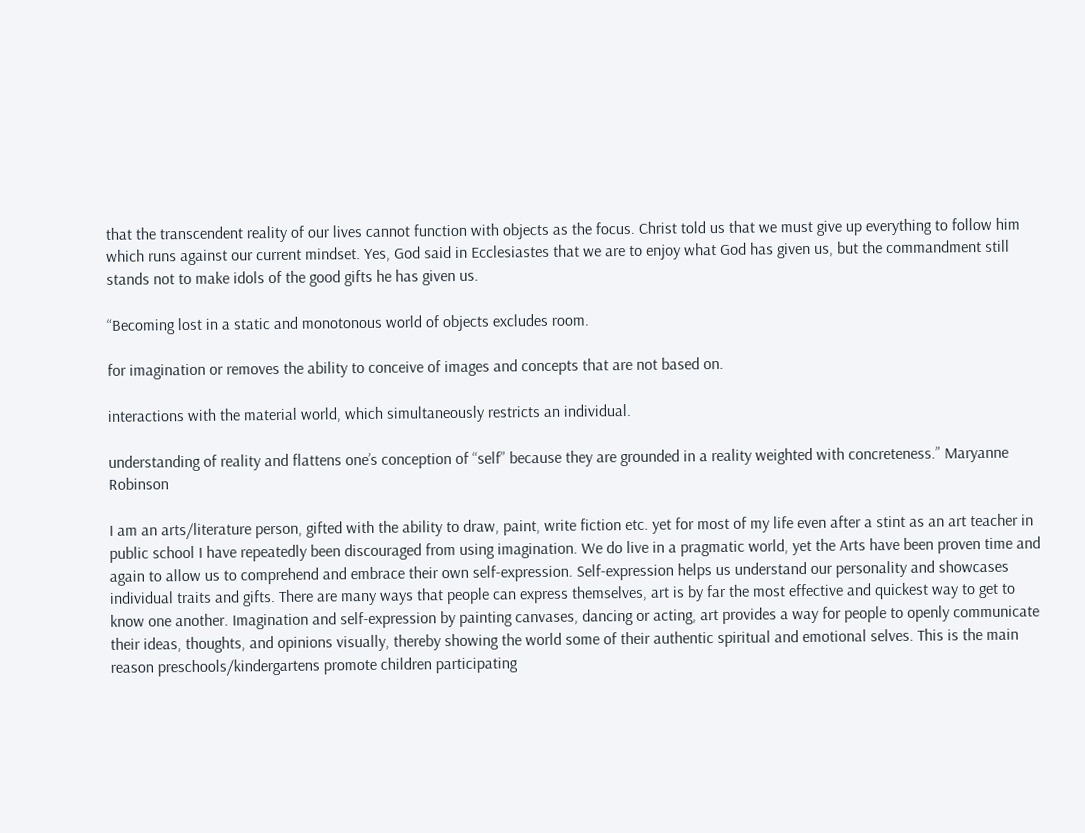that the transcendent reality of our lives cannot function with objects as the focus. Christ told us that we must give up everything to follow him which runs against our current mindset. Yes, God said in Ecclesiastes that we are to enjoy what God has given us, but the commandment still stands not to make idols of the good gifts he has given us.

“Becoming lost in a static and monotonous world of objects excludes room.

for imagination or removes the ability to conceive of images and concepts that are not based on.

interactions with the material world, which simultaneously restricts an individual.

understanding of reality and flattens one’s conception of “self” because they are grounded in a reality weighted with concreteness.” Maryanne Robinson

I am an arts/literature person, gifted with the ability to draw, paint, write fiction etc. yet for most of my life even after a stint as an art teacher in public school I have repeatedly been discouraged from using imagination. We do live in a pragmatic world, yet the Arts have been proven time and again to allow us to comprehend and embrace their own self-expression. Self-expression helps us understand our personality and showcases individual traits and gifts. There are many ways that people can express themselves, art is by far the most effective and quickest way to get to know one another. Imagination and self-expression by painting canvases, dancing or acting, art provides a way for people to openly communicate their ideas, thoughts, and opinions visually, thereby showing the world some of their authentic spiritual and emotional selves. This is the main reason preschools/kindergartens promote children participating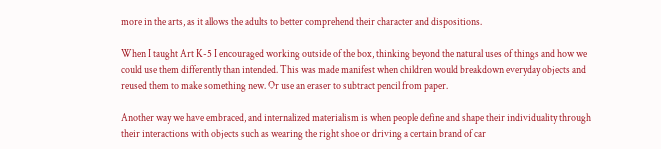more in the arts, as it allows the adults to better comprehend their character and dispositions.

When I taught Art K-5 I encouraged working outside of the box, thinking beyond the natural uses of things and how we could use them differently than intended. This was made manifest when children would breakdown everyday objects and reused them to make something new. Or use an eraser to subtract pencil from paper.

Another way we have embraced, and internalized materialism is when people define and shape their individuality through their interactions with objects such as wearing the right shoe or driving a certain brand of car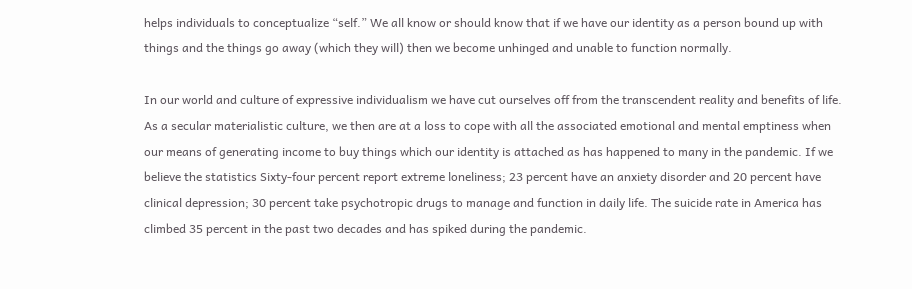helps individuals to conceptualize “self.” We all know or should know that if we have our identity as a person bound up with things and the things go away (which they will) then we become unhinged and unable to function normally.

In our world and culture of expressive individualism we have cut ourselves off from the transcendent reality and benefits of life. As a secular materialistic culture, we then are at a loss to cope with all the associated emotional and mental emptiness when our means of generating income to buy things which our identity is attached as has happened to many in the pandemic. If we believe the statistics Sixty-four percent report extreme loneliness; 23 percent have an anxiety disorder and 20 percent have clinical depression; 30 percent take psychotropic drugs to manage and function in daily life. The suicide rate in America has climbed 35 percent in the past two decades and has spiked during the pandemic.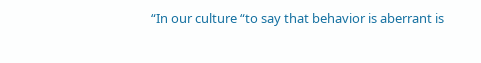“In our culture “to say that behavior is aberrant is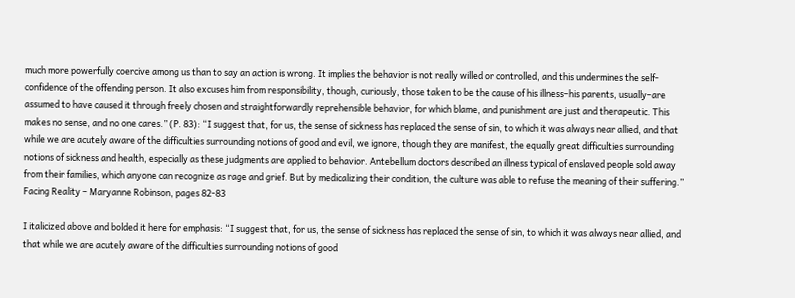much more powerfully coercive among us than to say an action is wrong. It implies the behavior is not really willed or controlled, and this undermines the self-confidence of the offending person. It also excuses him from responsibility, though, curiously, those taken to be the cause of his illness–his parents, usually–are assumed to have caused it through freely chosen and straightforwardly reprehensible behavior, for which blame, and punishment are just and therapeutic. This makes no sense, and no one cares.” (P. 83): “I suggest that, for us, the sense of sickness has replaced the sense of sin, to which it was always near allied, and that while we are acutely aware of the difficulties surrounding notions of good and evil, we ignore, though they are manifest, the equally great difficulties surrounding notions of sickness and health, especially as these judgments are applied to behavior. Antebellum doctors described an illness typical of enslaved people sold away from their families, which anyone can recognize as rage and grief. But by medicalizing their condition, the culture was able to refuse the meaning of their suffering.” Facing Reality – Maryanne Robinson, pages 82-83

I italicized above and bolded it here for emphasis: “I suggest that, for us, the sense of sickness has replaced the sense of sin, to which it was always near allied, and that while we are acutely aware of the difficulties surrounding notions of good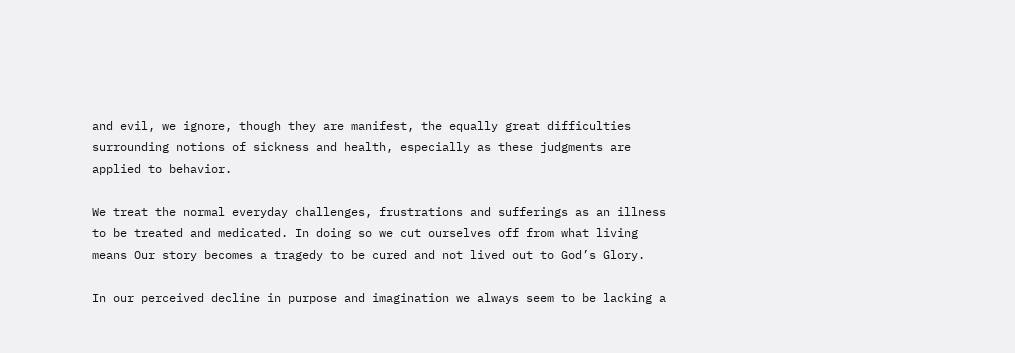and evil, we ignore, though they are manifest, the equally great difficulties surrounding notions of sickness and health, especially as these judgments are applied to behavior.

We treat the normal everyday challenges, frustrations and sufferings as an illness to be treated and medicated. In doing so we cut ourselves off from what living means Our story becomes a tragedy to be cured and not lived out to God’s Glory.

In our perceived decline in purpose and imagination we always seem to be lacking a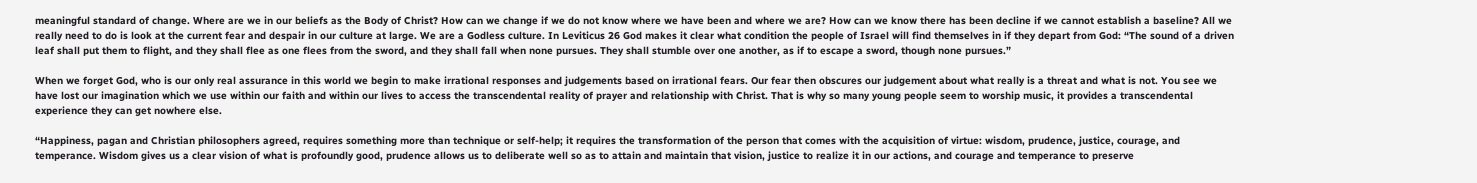meaningful standard of change. Where are we in our beliefs as the Body of Christ? How can we change if we do not know where we have been and where we are? How can we know there has been decline if we cannot establish a baseline? All we really need to do is look at the current fear and despair in our culture at large. We are a Godless culture. In Leviticus 26 God makes it clear what condition the people of Israel will find themselves in if they depart from God: “The sound of a driven leaf shall put them to flight, and they shall flee as one flees from the sword, and they shall fall when none pursues. They shall stumble over one another, as if to escape a sword, though none pursues.”

When we forget God, who is our only real assurance in this world we begin to make irrational responses and judgements based on irrational fears. Our fear then obscures our judgement about what really is a threat and what is not. You see we have lost our imagination which we use within our faith and within our lives to access the transcendental reality of prayer and relationship with Christ. That is why so many young people seem to worship music, it provides a transcendental experience they can get nowhere else.

“Happiness, pagan and Christian philosophers agreed, requires something more than technique or self-help; it requires the transformation of the person that comes with the acquisition of virtue: wisdom, prudence, justice, courage, and temperance. Wisdom gives us a clear vision of what is profoundly good, prudence allows us to deliberate well so as to attain and maintain that vision, justice to realize it in our actions, and courage and temperance to preserve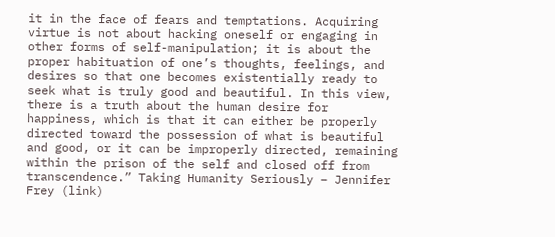it in the face of fears and temptations. Acquiring virtue is not about hacking oneself or engaging in other forms of self-manipulation; it is about the proper habituation of one’s thoughts, feelings, and desires so that one becomes existentially ready to seek what is truly good and beautiful. In this view, there is a truth about the human desire for happiness, which is that it can either be properly directed toward the possession of what is beautiful and good, or it can be improperly directed, remaining within the prison of the self and closed off from transcendence.” Taking Humanity Seriously – Jennifer Frey (link)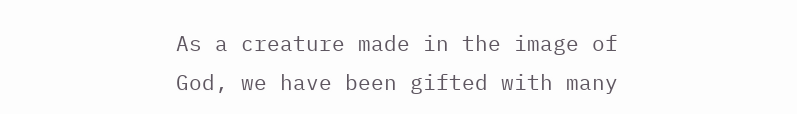As a creature made in the image of God, we have been gifted with many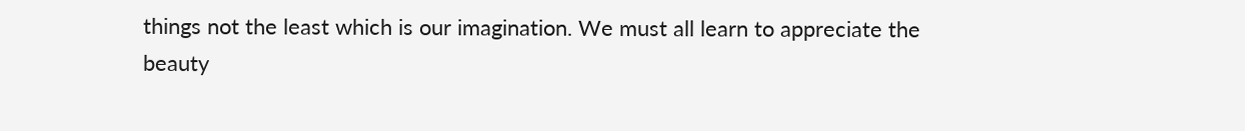things not the least which is our imagination. We must all learn to appreciate the beauty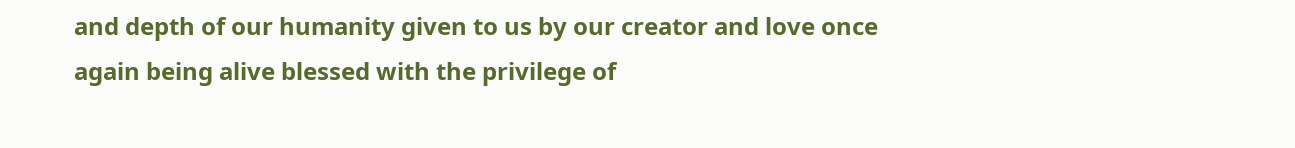and depth of our humanity given to us by our creator and love once again being alive blessed with the privilege of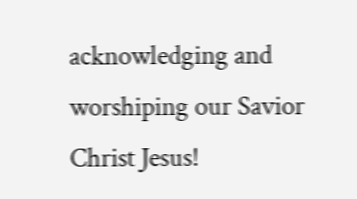acknowledging and worshiping our Savior Christ Jesus!